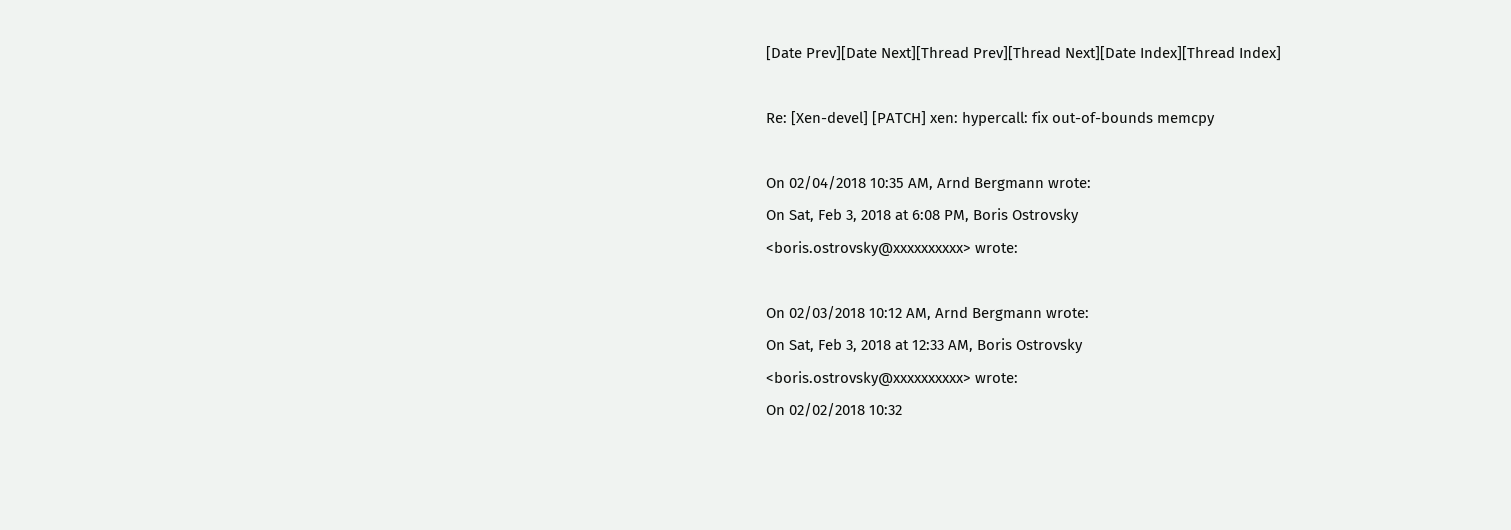[Date Prev][Date Next][Thread Prev][Thread Next][Date Index][Thread Index]

Re: [Xen-devel] [PATCH] xen: hypercall: fix out-of-bounds memcpy

On 02/04/2018 10:35 AM, Arnd Bergmann wrote:
On Sat, Feb 3, 2018 at 6:08 PM, Boris Ostrovsky
<boris.ostrovsky@xxxxxxxxxx> wrote:

On 02/03/2018 10:12 AM, Arnd Bergmann wrote:
On Sat, Feb 3, 2018 at 12:33 AM, Boris Ostrovsky
<boris.ostrovsky@xxxxxxxxxx> wrote:
On 02/02/2018 10:32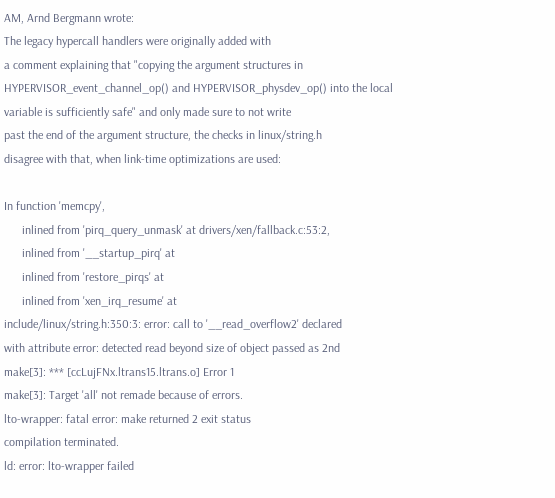AM, Arnd Bergmann wrote:
The legacy hypercall handlers were originally added with
a comment explaining that "copying the argument structures in
HYPERVISOR_event_channel_op() and HYPERVISOR_physdev_op() into the local
variable is sufficiently safe" and only made sure to not write
past the end of the argument structure, the checks in linux/string.h
disagree with that, when link-time optimizations are used:

In function 'memcpy',
      inlined from 'pirq_query_unmask' at drivers/xen/fallback.c:53:2,
      inlined from '__startup_pirq' at
      inlined from 'restore_pirqs' at
      inlined from 'xen_irq_resume' at
include/linux/string.h:350:3: error: call to '__read_overflow2' declared
with attribute error: detected read beyond size of object passed as 2nd
make[3]: *** [ccLujFNx.ltrans15.ltrans.o] Error 1
make[3]: Target 'all' not remade because of errors.
lto-wrapper: fatal error: make returned 2 exit status
compilation terminated.
ld: error: lto-wrapper failed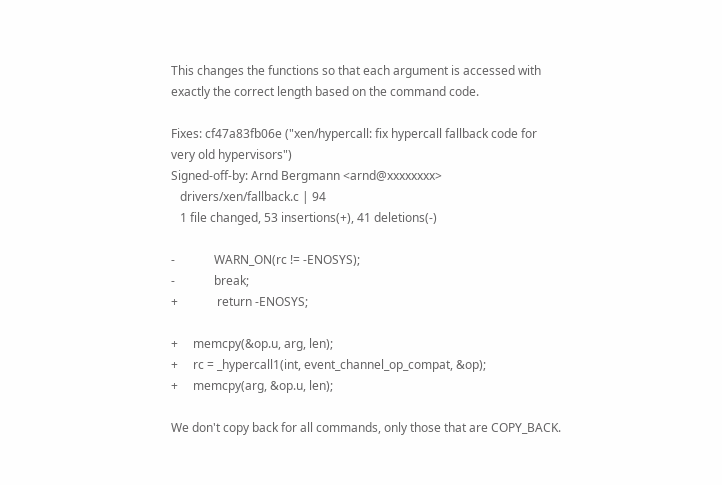This changes the functions so that each argument is accessed with
exactly the correct length based on the command code.

Fixes: cf47a83fb06e ("xen/hypercall: fix hypercall fallback code for
very old hypervisors")
Signed-off-by: Arnd Bergmann <arnd@xxxxxxxx>
   drivers/xen/fallback.c | 94
   1 file changed, 53 insertions(+), 41 deletions(-)

-             WARN_ON(rc != -ENOSYS);
-             break;
+             return -ENOSYS;

+     memcpy(&op.u, arg, len);
+     rc = _hypercall1(int, event_channel_op_compat, &op);
+     memcpy(arg, &op.u, len);

We don't copy back for all commands, only those that are COPY_BACK.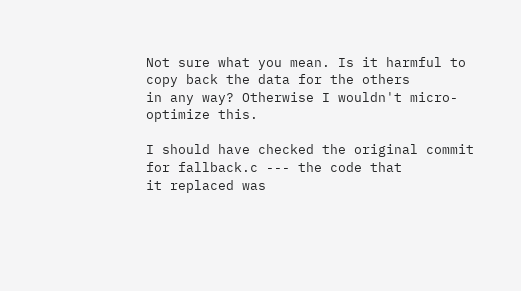Not sure what you mean. Is it harmful to copy back the data for the others
in any way? Otherwise I wouldn't micro-optimize this.

I should have checked the original commit for fallback.c --- the code that
it replaced was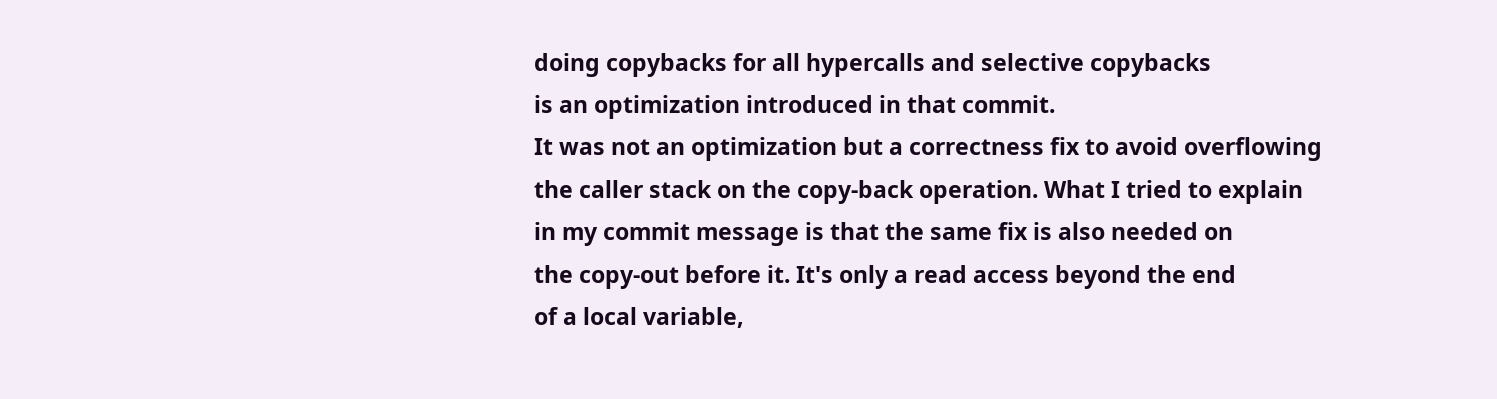doing copybacks for all hypercalls and selective copybacks
is an optimization introduced in that commit.
It was not an optimization but a correctness fix to avoid overflowing
the caller stack on the copy-back operation. What I tried to explain
in my commit message is that the same fix is also needed on
the copy-out before it. It's only a read access beyond the end
of a local variable,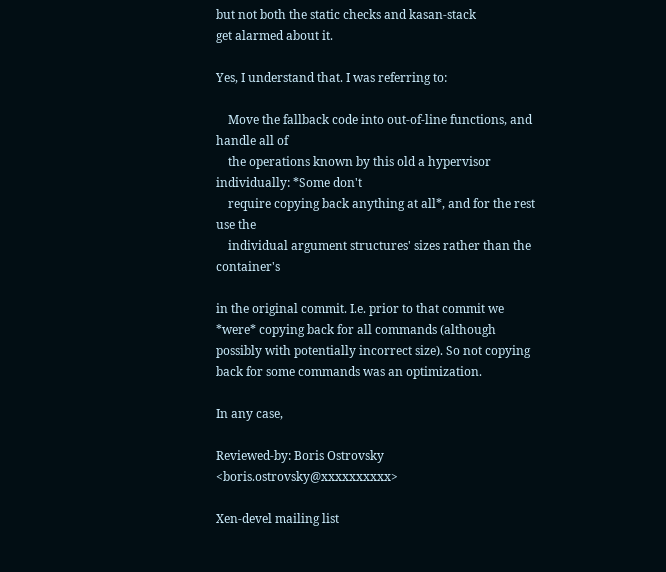but not both the static checks and kasan-stack
get alarmed about it.

Yes, I understand that. I was referring to:

    Move the fallback code into out-of-line functions, and handle all of
    the operations known by this old a hypervisor individually: *Some don't
    require copying back anything at all*, and for the rest use the
    individual argument structures' sizes rather than the container's

in the original commit. I.e. prior to that commit we *were* copying back for all commands (although possibly with potentially incorrect size). So not copying back for some commands was an optimization.

In any case,

Reviewed-by: Boris Ostrovsky <boris.ostrovsky@xxxxxxxxxx>

Xen-devel mailing list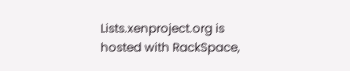Lists.xenproject.org is hosted with RackSpace,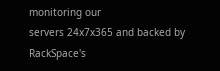monitoring our
servers 24x7x365 and backed by RackSpace's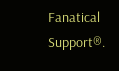Fanatical Support®.